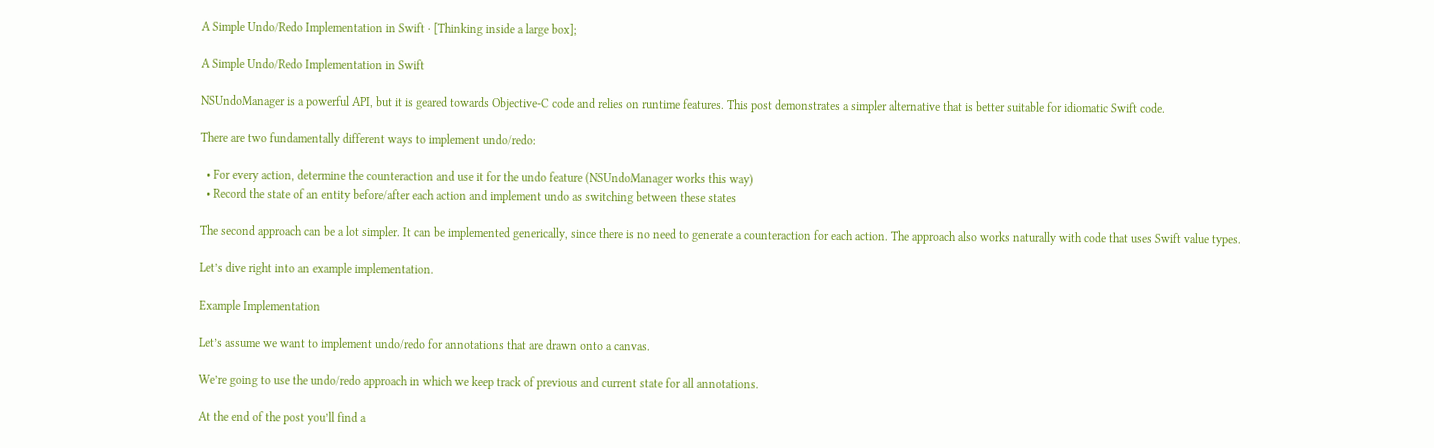A Simple Undo/Redo Implementation in Swift · [Thinking inside a large box];

A Simple Undo/Redo Implementation in Swift

NSUndoManager is a powerful API, but it is geared towards Objective-C code and relies on runtime features. This post demonstrates a simpler alternative that is better suitable for idiomatic Swift code.

There are two fundamentally different ways to implement undo/redo:

  • For every action, determine the counteraction and use it for the undo feature (NSUndoManager works this way)
  • Record the state of an entity before/after each action and implement undo as switching between these states

The second approach can be a lot simpler. It can be implemented generically, since there is no need to generate a counteraction for each action. The approach also works naturally with code that uses Swift value types.

Let’s dive right into an example implementation.

Example Implementation

Let’s assume we want to implement undo/redo for annotations that are drawn onto a canvas.

We’re going to use the undo/redo approach in which we keep track of previous and current state for all annotations.

At the end of the post you’ll find a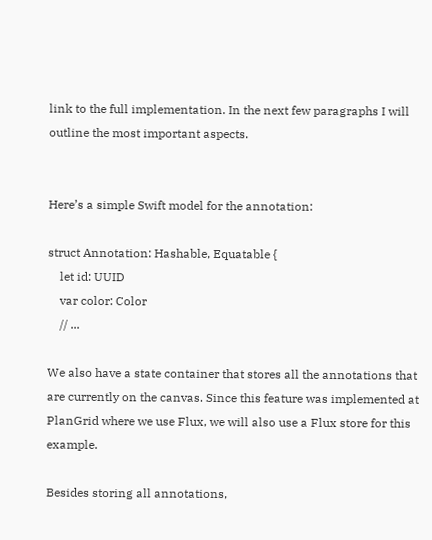link to the full implementation. In the next few paragraphs I will outline the most important aspects.


Here’s a simple Swift model for the annotation:

struct Annotation: Hashable, Equatable {
    let id: UUID
    var color: Color
    // ...

We also have a state container that stores all the annotations that are currently on the canvas. Since this feature was implemented at PlanGrid where we use Flux, we will also use a Flux store for this example.

Besides storing all annotations,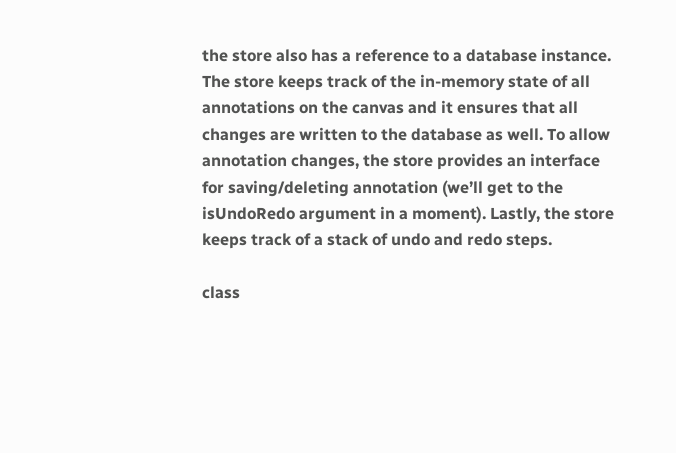the store also has a reference to a database instance. The store keeps track of the in-memory state of all annotations on the canvas and it ensures that all changes are written to the database as well. To allow annotation changes, the store provides an interface for saving/deleting annotation (we’ll get to the isUndoRedo argument in a moment). Lastly, the store keeps track of a stack of undo and redo steps.

class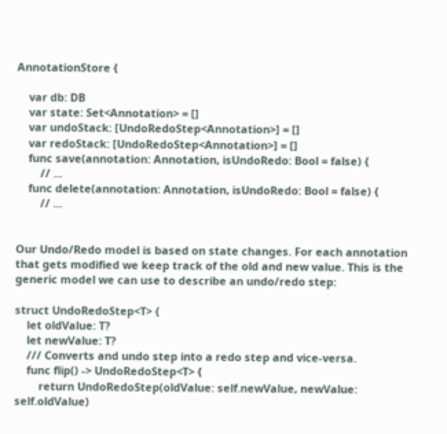AnnotationStore {

    var db: DB
    var state: Set<Annotation> = []
    var undoStack: [UndoRedoStep<Annotation>] = []
    var redoStack: [UndoRedoStep<Annotation>] = []
    func save(annotation: Annotation, isUndoRedo: Bool = false) {
        // ...
    func delete(annotation: Annotation, isUndoRedo: Bool = false) {
        // ...


Our Undo/Redo model is based on state changes. For each annotation that gets modified we keep track of the old and new value. This is the generic model we can use to describe an undo/redo step:

struct UndoRedoStep<T> {
    let oldValue: T?
    let newValue: T?
    /// Converts and undo step into a redo step and vice-versa.
    func flip() -> UndoRedoStep<T> {
        return UndoRedoStep(oldValue: self.newValue, newValue: self.oldValue)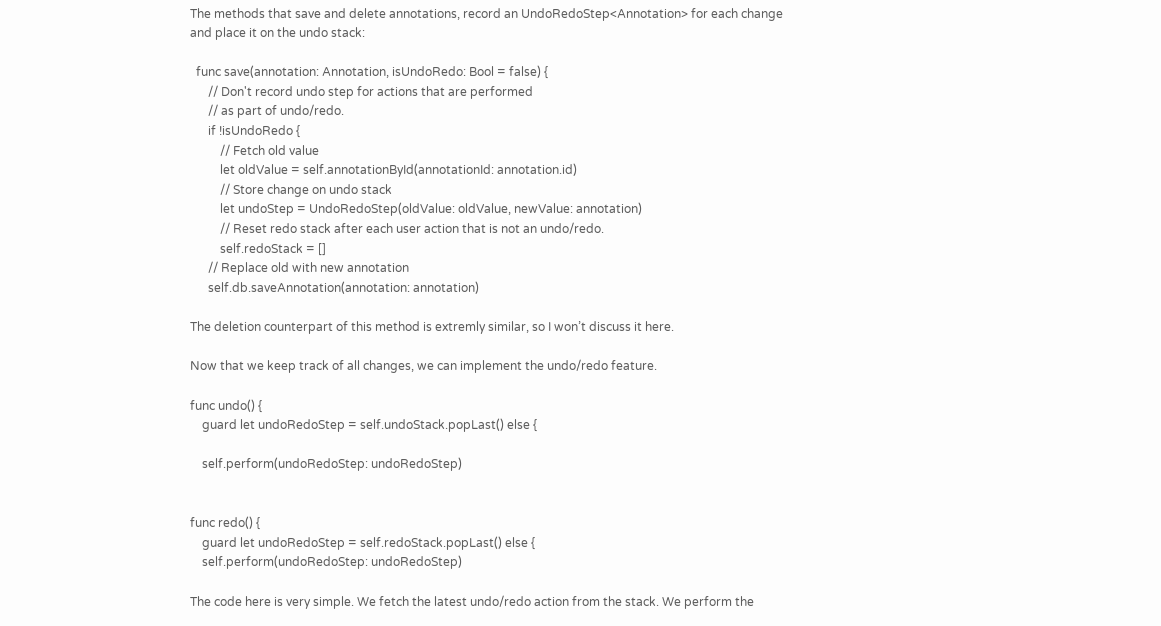The methods that save and delete annotations, record an UndoRedoStep<Annotation> for each change and place it on the undo stack:

  func save(annotation: Annotation, isUndoRedo: Bool = false) {
      // Don't record undo step for actions that are performed
      // as part of undo/redo.
      if !isUndoRedo {
          // Fetch old value
          let oldValue = self.annotationById(annotationId: annotation.id)
          // Store change on undo stack
          let undoStep = UndoRedoStep(oldValue: oldValue, newValue: annotation)
          // Reset redo stack after each user action that is not an undo/redo.
          self.redoStack = []
      // Replace old with new annotation
      self.db.saveAnnotation(annotation: annotation)

The deletion counterpart of this method is extremly similar, so I won’t discuss it here.

Now that we keep track of all changes, we can implement the undo/redo feature.

func undo() {
    guard let undoRedoStep = self.undoStack.popLast() else {

    self.perform(undoRedoStep: undoRedoStep)


func redo() {
    guard let undoRedoStep = self.redoStack.popLast() else {
    self.perform(undoRedoStep: undoRedoStep)

The code here is very simple. We fetch the latest undo/redo action from the stack. We perform the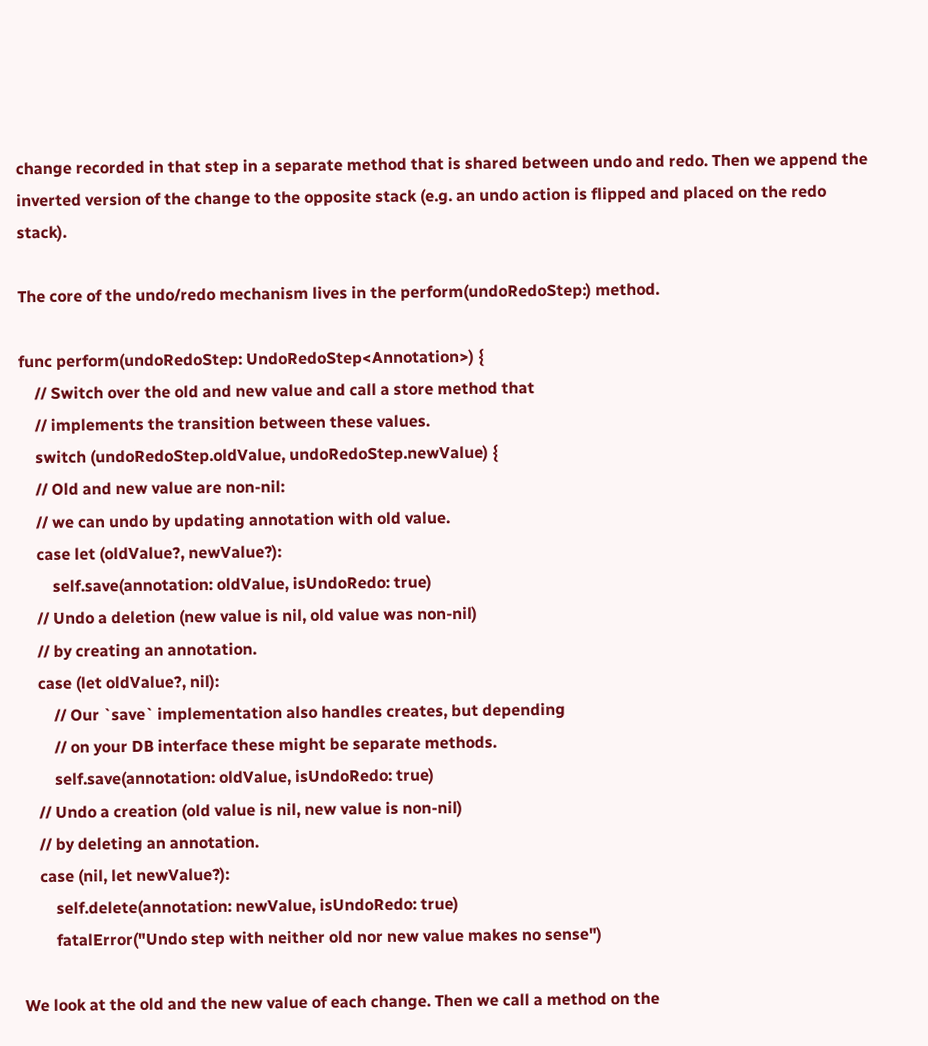change recorded in that step in a separate method that is shared between undo and redo. Then we append the inverted version of the change to the opposite stack (e.g. an undo action is flipped and placed on the redo stack).

The core of the undo/redo mechanism lives in the perform(undoRedoStep:) method.

func perform(undoRedoStep: UndoRedoStep<Annotation>) {
    // Switch over the old and new value and call a store method that
    // implements the transition between these values.
    switch (undoRedoStep.oldValue, undoRedoStep.newValue) {
    // Old and new value are non-nil:
    // we can undo by updating annotation with old value.
    case let (oldValue?, newValue?):
        self.save(annotation: oldValue, isUndoRedo: true)
    // Undo a deletion (new value is nil, old value was non-nil)
    // by creating an annotation.
    case (let oldValue?, nil):
        // Our `save` implementation also handles creates, but depending
        // on your DB interface these might be separate methods.
        self.save(annotation: oldValue, isUndoRedo: true)
    // Undo a creation (old value is nil, new value is non-nil)
    // by deleting an annotation.
    case (nil, let newValue?):
        self.delete(annotation: newValue, isUndoRedo: true)
        fatalError("Undo step with neither old nor new value makes no sense")

We look at the old and the new value of each change. Then we call a method on the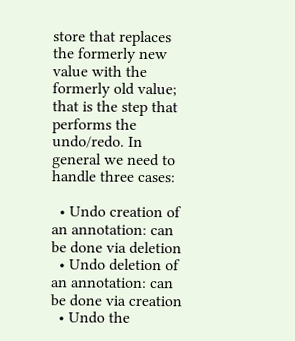store that replaces the formerly new value with the formerly old value; that is the step that performs the undo/redo. In general we need to handle three cases:

  • Undo creation of an annotation: can be done via deletion
  • Undo deletion of an annotation: can be done via creation
  • Undo the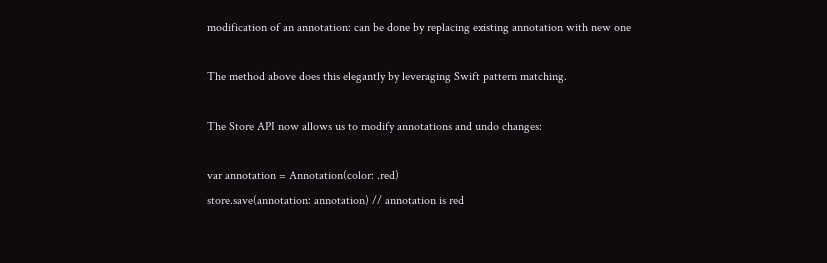modification of an annotation: can be done by replacing existing annotation with new one

The method above does this elegantly by leveraging Swift pattern matching.

The Store API now allows us to modify annotations and undo changes:

var annotation = Annotation(color: .red)
store.save(annotation: annotation) // annotation is red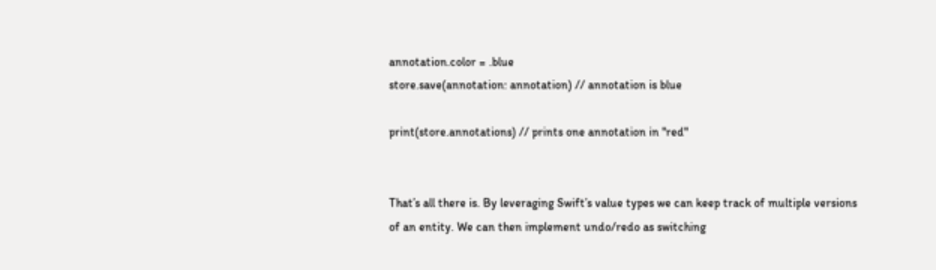annotation.color = .blue
store.save(annotation: annotation) // annotation is blue

print(store.annotations) // prints one annotation in "red"


That’s all there is. By leveraging Swift’s value types we can keep track of multiple versions of an entity. We can then implement undo/redo as switching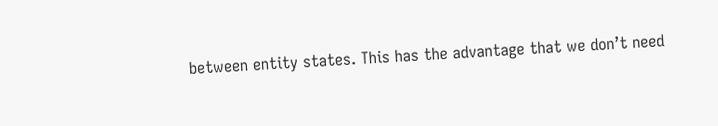between entity states. This has the advantage that we don’t need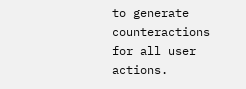to generate counteractions for all user actions.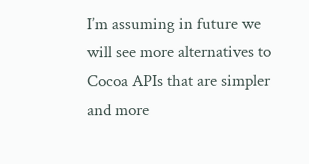I’m assuming in future we will see more alternatives to Cocoa APIs that are simpler and more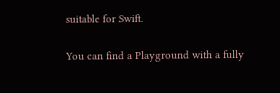suitable for Swift.

You can find a Playground with a fully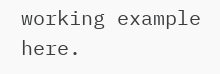working example here.